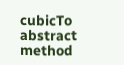cubicTo abstract method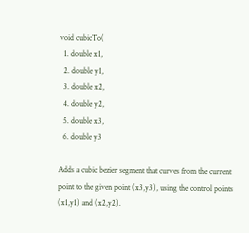void cubicTo(
  1. double x1,
  2. double y1,
  3. double x2,
  4. double y2,
  5. double x3,
  6. double y3

Adds a cubic bezier segment that curves from the current point to the given point (x3,y3), using the control points (x1,y1) and (x2,y2).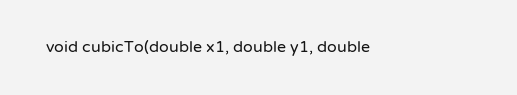void cubicTo(double x1, double y1, double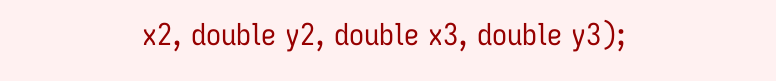x2, double y2, double x3, double y3);